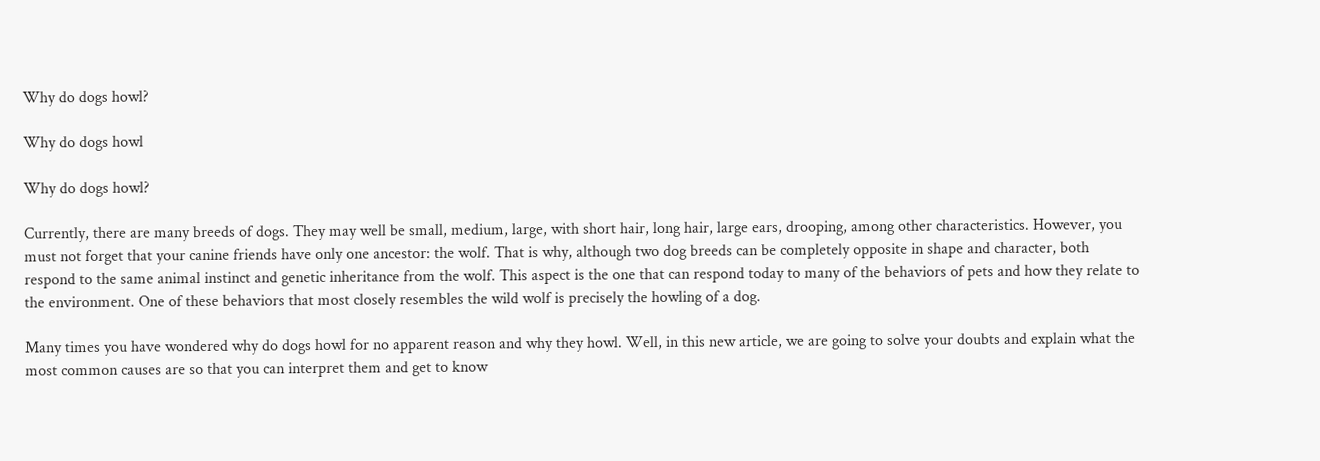Why do dogs howl?

Why do dogs howl

Why do dogs howl?

Currently, there are many breeds of dogs. They may well be small, medium, large, with short hair, long hair, large ears, drooping, among other characteristics. However, you must not forget that your canine friends have only one ancestor: the wolf. That is why, although two dog breeds can be completely opposite in shape and character, both respond to the same animal instinct and genetic inheritance from the wolf. This aspect is the one that can respond today to many of the behaviors of pets and how they relate to the environment. One of these behaviors that most closely resembles the wild wolf is precisely the howling of a dog.

Many times you have wondered why do dogs howl for no apparent reason and why they howl. Well, in this new article, we are going to solve your doubts and explain what the most common causes are so that you can interpret them and get to know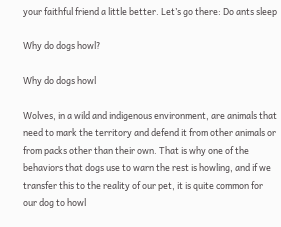your faithful friend a little better. Let’s go there: Do ants sleep

Why do dogs howl?

Why do dogs howl

Wolves, in a wild and indigenous environment, are animals that need to mark the territory and defend it from other animals or from packs other than their own. That is why one of the behaviors that dogs use to warn the rest is howling, and if we transfer this to the reality of our pet, it is quite common for our dog to howl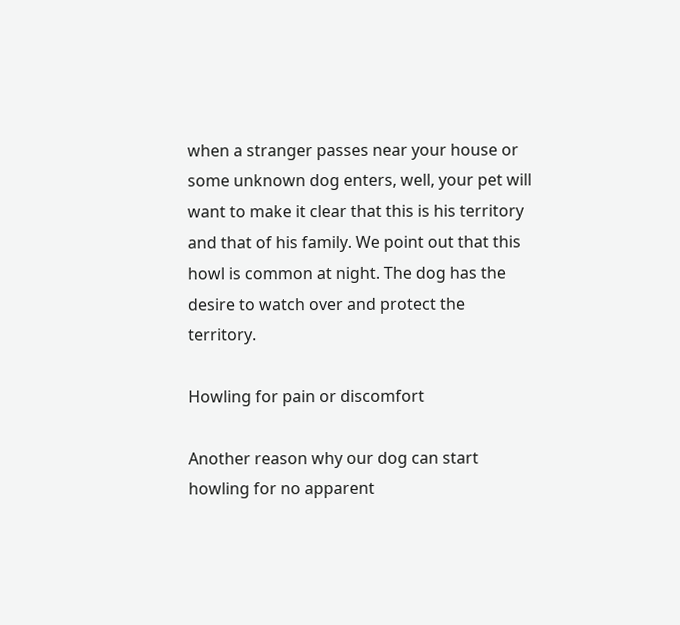when a stranger passes near your house or some unknown dog enters, well, your pet will want to make it clear that this is his territory and that of his family. We point out that this howl is common at night. The dog has the desire to watch over and protect the territory.

Howling for pain or discomfort

Another reason why our dog can start howling for no apparent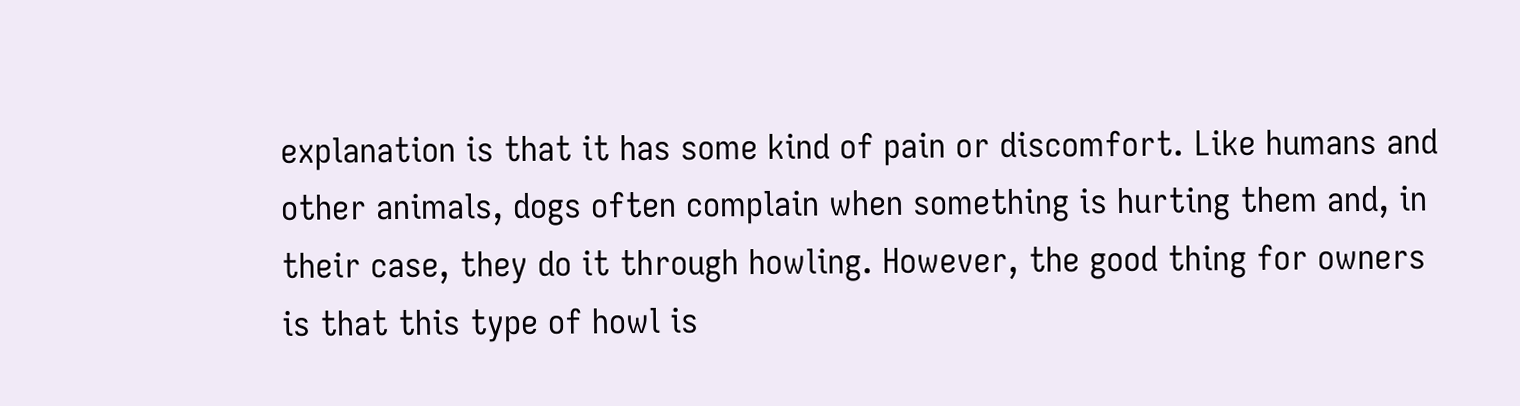explanation is that it has some kind of pain or discomfort. Like humans and other animals, dogs often complain when something is hurting them and, in their case, they do it through howling. However, the good thing for owners is that this type of howl is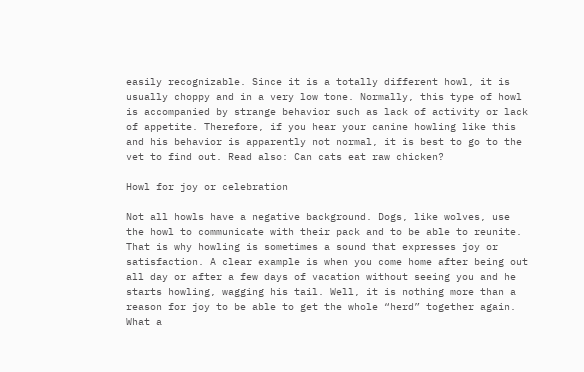easily recognizable. Since it is a totally different howl, it is usually choppy and in a very low tone. Normally, this type of howl is accompanied by strange behavior such as lack of activity or lack of appetite. Therefore, if you hear your canine howling like this and his behavior is apparently not normal, it is best to go to the vet to find out. Read also: Can cats eat raw chicken?

Howl for joy or celebration

Not all howls have a negative background. Dogs, like wolves, use the howl to communicate with their pack and to be able to reunite. That is why howling is sometimes a sound that expresses joy or satisfaction. A clear example is when you come home after being out all day or after a few days of vacation without seeing you and he starts howling, wagging his tail. Well, it is nothing more than a reason for joy to be able to get the whole “herd” together again. What a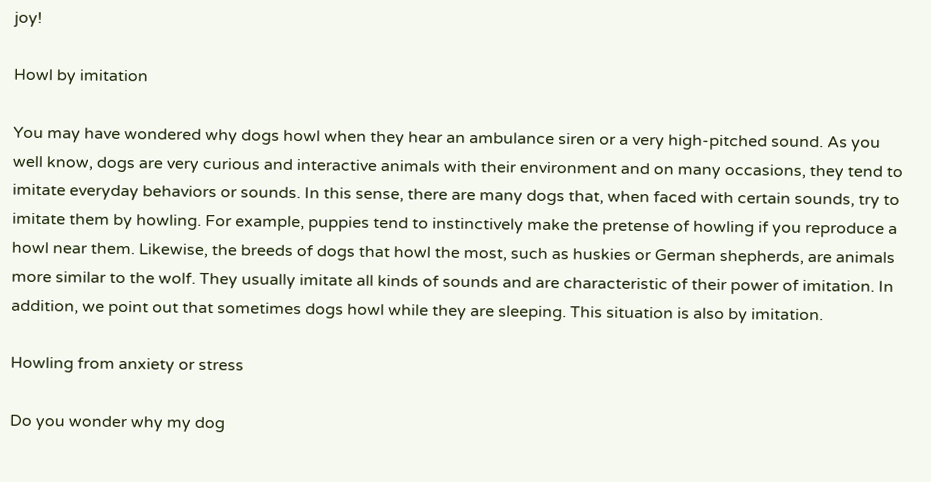joy!

Howl by imitation

You may have wondered why dogs howl when they hear an ambulance siren or a very high-pitched sound. As you well know, dogs are very curious and interactive animals with their environment and on many occasions, they tend to imitate everyday behaviors or sounds. In this sense, there are many dogs that, when faced with certain sounds, try to imitate them by howling. For example, puppies tend to instinctively make the pretense of howling if you reproduce a howl near them. Likewise, the breeds of dogs that howl the most, such as huskies or German shepherds, are animals more similar to the wolf. They usually imitate all kinds of sounds and are characteristic of their power of imitation. In addition, we point out that sometimes dogs howl while they are sleeping. This situation is also by imitation.

Howling from anxiety or stress

Do you wonder why my dog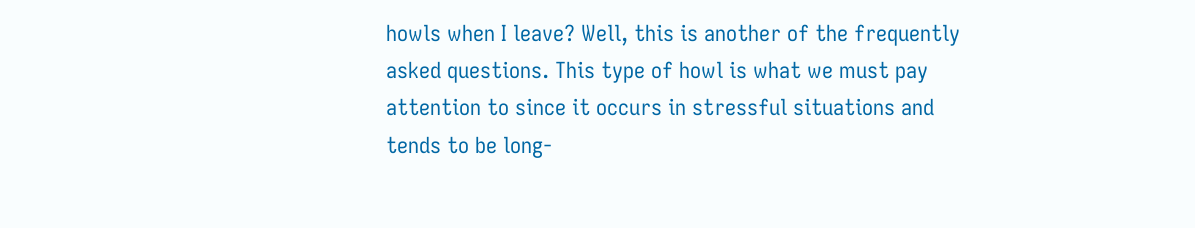howls when I leave? Well, this is another of the frequently asked questions. This type of howl is what we must pay attention to since it occurs in stressful situations and tends to be long-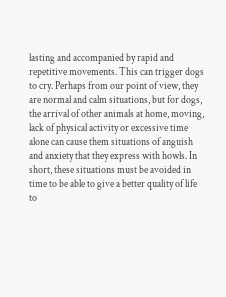lasting and accompanied by rapid and repetitive movements. This can trigger dogs to cry. Perhaps from our point of view, they are normal and calm situations, but for dogs, the arrival of other animals at home, moving, lack of physical activity or excessive time alone can cause them situations of anguish and anxiety that they express with howls. In short, these situations must be avoided in time to be able to give a better quality of life to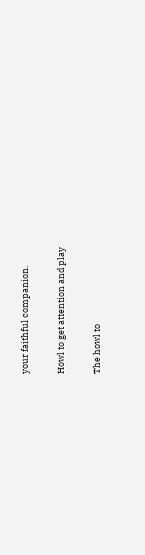your faithful companion.

Howl to get attention and play

The howl to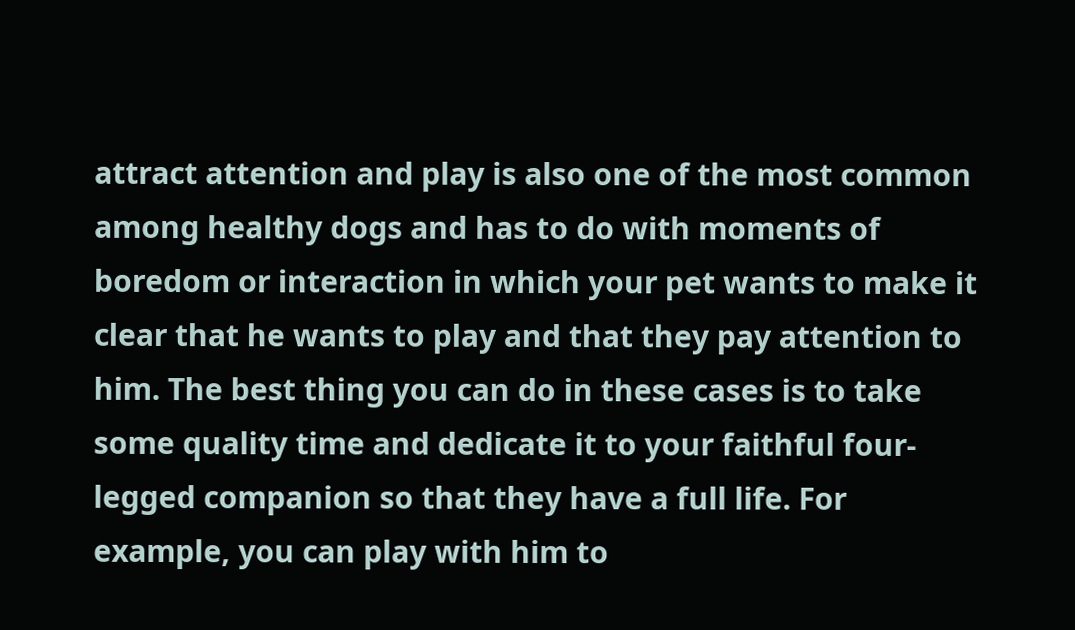attract attention and play is also one of the most common among healthy dogs and has to do with moments of boredom or interaction in which your pet wants to make it clear that he wants to play and that they pay attention to him. The best thing you can do in these cases is to take some quality time and dedicate it to your faithful four-legged companion so that they have a full life. For example, you can play with him to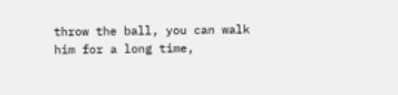throw the ball, you can walk him for a long time,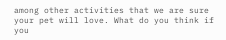among other activities that we are sure your pet will love. What do you think if you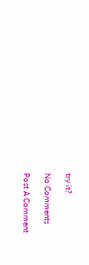try it?

No Comments

Post A Comment